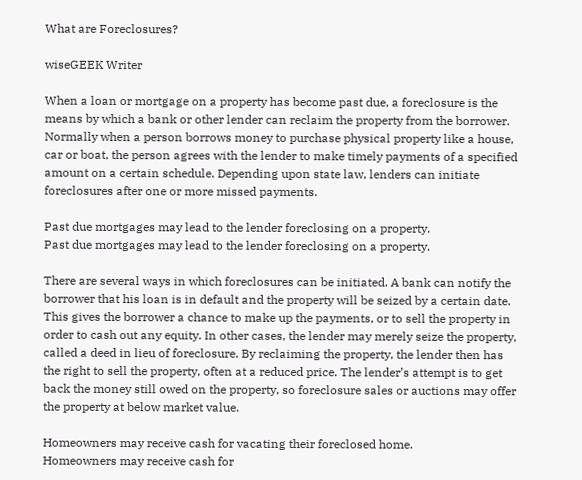What are Foreclosures?

wiseGEEK Writer

When a loan or mortgage on a property has become past due, a foreclosure is the means by which a bank or other lender can reclaim the property from the borrower. Normally when a person borrows money to purchase physical property like a house, car or boat, the person agrees with the lender to make timely payments of a specified amount on a certain schedule. Depending upon state law, lenders can initiate foreclosures after one or more missed payments.

Past due mortgages may lead to the lender foreclosing on a property.
Past due mortgages may lead to the lender foreclosing on a property.

There are several ways in which foreclosures can be initiated. A bank can notify the borrower that his loan is in default and the property will be seized by a certain date. This gives the borrower a chance to make up the payments, or to sell the property in order to cash out any equity. In other cases, the lender may merely seize the property, called a deed in lieu of foreclosure. By reclaiming the property, the lender then has the right to sell the property, often at a reduced price. The lender’s attempt is to get back the money still owed on the property, so foreclosure sales or auctions may offer the property at below market value.

Homeowners may receive cash for vacating their foreclosed home.
Homeowners may receive cash for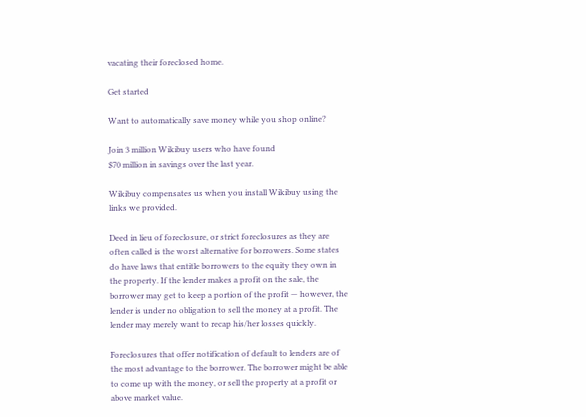vacating their foreclosed home.

Get started

Want to automatically save money while you shop online?

Join 3 million Wikibuy users who have found
$70 million in savings over the last year.

Wikibuy compensates us when you install Wikibuy using the links we provided.

Deed in lieu of foreclosure, or strict foreclosures as they are often called is the worst alternative for borrowers. Some states do have laws that entitle borrowers to the equity they own in the property. If the lender makes a profit on the sale, the borrower may get to keep a portion of the profit — however, the lender is under no obligation to sell the money at a profit. The lender may merely want to recap his/her losses quickly.

Foreclosures that offer notification of default to lenders are of the most advantage to the borrower. The borrower might be able to come up with the money, or sell the property at a profit or above market value.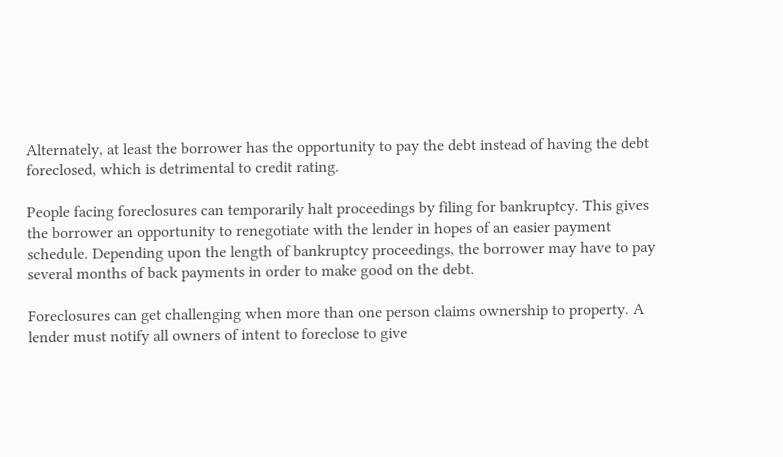Alternately, at least the borrower has the opportunity to pay the debt instead of having the debt foreclosed, which is detrimental to credit rating.

People facing foreclosures can temporarily halt proceedings by filing for bankruptcy. This gives the borrower an opportunity to renegotiate with the lender in hopes of an easier payment schedule. Depending upon the length of bankruptcy proceedings, the borrower may have to pay several months of back payments in order to make good on the debt.

Foreclosures can get challenging when more than one person claims ownership to property. A lender must notify all owners of intent to foreclose to give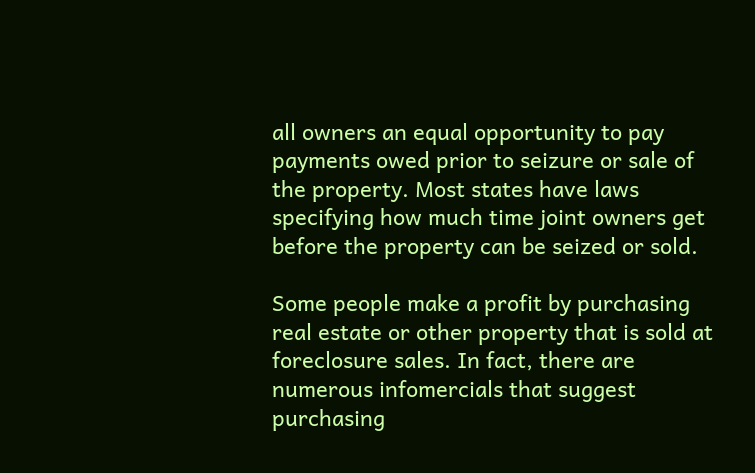all owners an equal opportunity to pay payments owed prior to seizure or sale of the property. Most states have laws specifying how much time joint owners get before the property can be seized or sold.

Some people make a profit by purchasing real estate or other property that is sold at foreclosure sales. In fact, there are numerous infomercials that suggest purchasing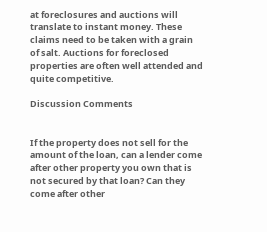at foreclosures and auctions will translate to instant money. These claims need to be taken with a grain of salt. Auctions for foreclosed properties are often well attended and quite competitive.

Discussion Comments


If the property does not sell for the amount of the loan, can a lender come after other property you own that is not secured by that loan? Can they come after other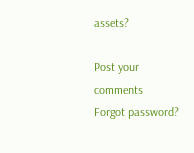assets?

Post your comments
Forgot password?